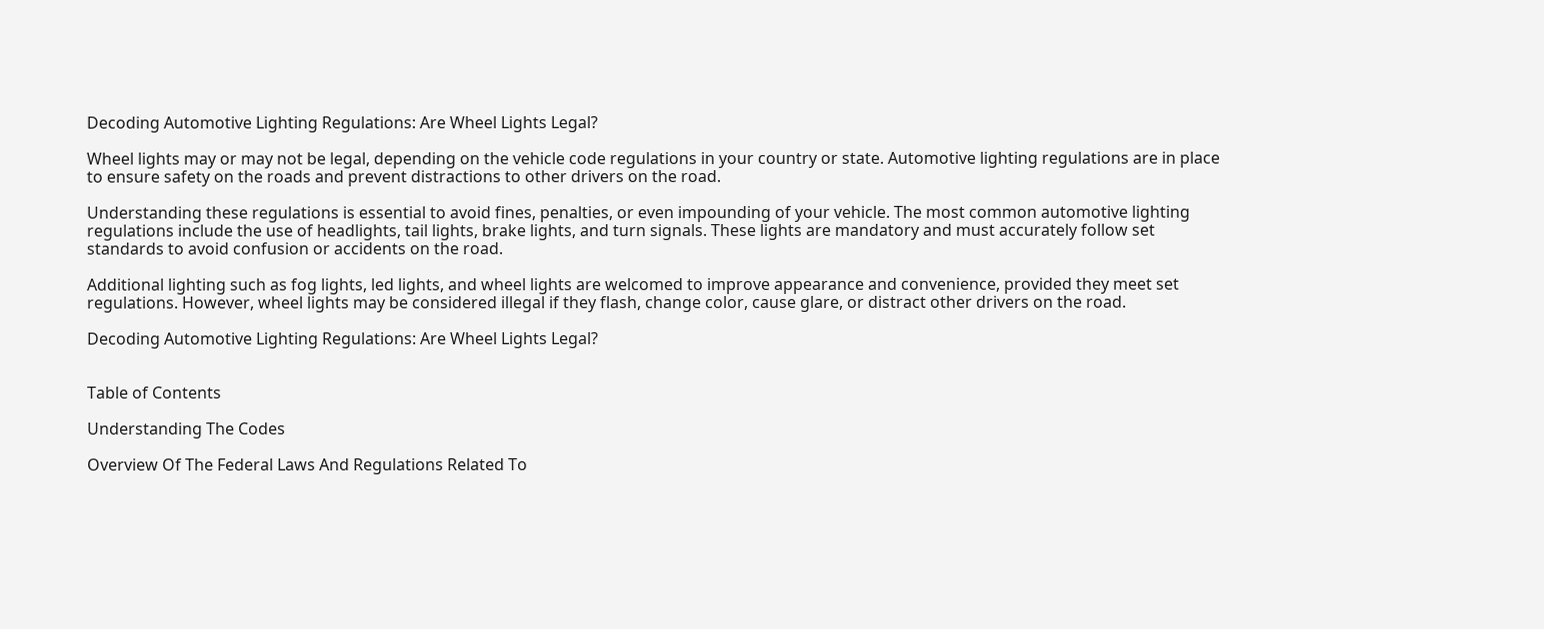Decoding Automotive Lighting Regulations: Are Wheel Lights Legal?

Wheel lights may or may not be legal, depending on the vehicle code regulations in your country or state. Automotive lighting regulations are in place to ensure safety on the roads and prevent distractions to other drivers on the road.

Understanding these regulations is essential to avoid fines, penalties, or even impounding of your vehicle. The most common automotive lighting regulations include the use of headlights, tail lights, brake lights, and turn signals. These lights are mandatory and must accurately follow set standards to avoid confusion or accidents on the road.

Additional lighting such as fog lights, led lights, and wheel lights are welcomed to improve appearance and convenience, provided they meet set regulations. However, wheel lights may be considered illegal if they flash, change color, cause glare, or distract other drivers on the road.

Decoding Automotive Lighting Regulations: Are Wheel Lights Legal?


Table of Contents

Understanding The Codes

Overview Of The Federal Laws And Regulations Related To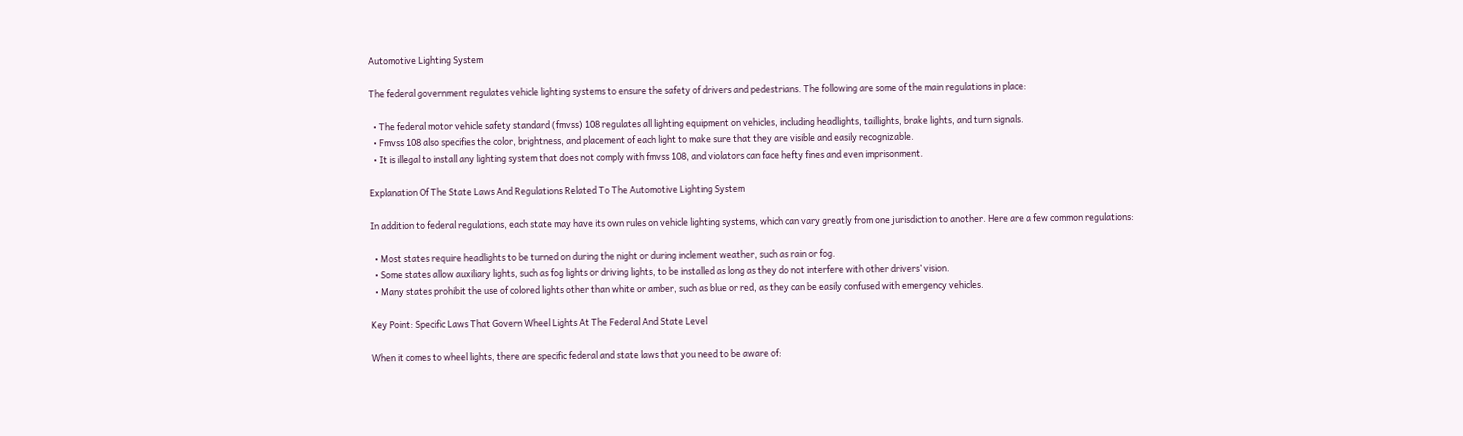Automotive Lighting System

The federal government regulates vehicle lighting systems to ensure the safety of drivers and pedestrians. The following are some of the main regulations in place:

  • The federal motor vehicle safety standard (fmvss) 108 regulates all lighting equipment on vehicles, including headlights, taillights, brake lights, and turn signals.
  • Fmvss 108 also specifies the color, brightness, and placement of each light to make sure that they are visible and easily recognizable.
  • It is illegal to install any lighting system that does not comply with fmvss 108, and violators can face hefty fines and even imprisonment.

Explanation Of The State Laws And Regulations Related To The Automotive Lighting System

In addition to federal regulations, each state may have its own rules on vehicle lighting systems, which can vary greatly from one jurisdiction to another. Here are a few common regulations:

  • Most states require headlights to be turned on during the night or during inclement weather, such as rain or fog.
  • Some states allow auxiliary lights, such as fog lights or driving lights, to be installed as long as they do not interfere with other drivers’ vision.
  • Many states prohibit the use of colored lights other than white or amber, such as blue or red, as they can be easily confused with emergency vehicles.

Key Point: Specific Laws That Govern Wheel Lights At The Federal And State Level

When it comes to wheel lights, there are specific federal and state laws that you need to be aware of: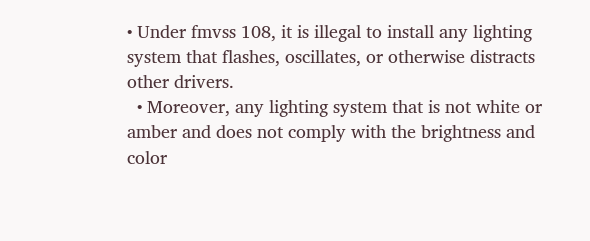• Under fmvss 108, it is illegal to install any lighting system that flashes, oscillates, or otherwise distracts other drivers.
  • Moreover, any lighting system that is not white or amber and does not comply with the brightness and color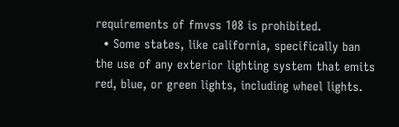requirements of fmvss 108 is prohibited.
  • Some states, like california, specifically ban the use of any exterior lighting system that emits red, blue, or green lights, including wheel lights.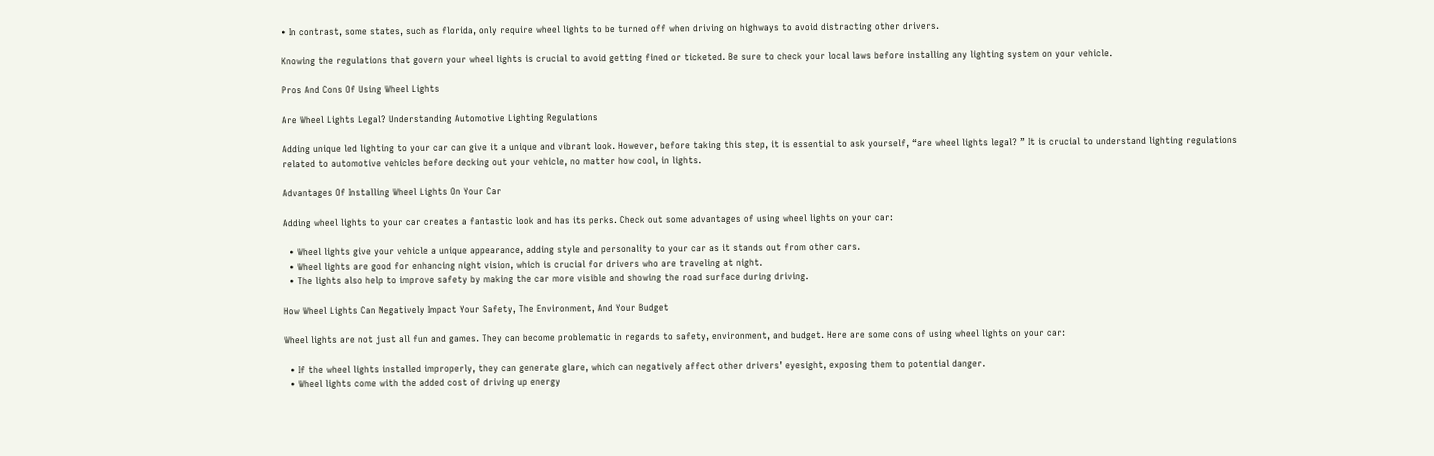• In contrast, some states, such as florida, only require wheel lights to be turned off when driving on highways to avoid distracting other drivers.

Knowing the regulations that govern your wheel lights is crucial to avoid getting fined or ticketed. Be sure to check your local laws before installing any lighting system on your vehicle.

Pros And Cons Of Using Wheel Lights

Are Wheel Lights Legal? Understanding Automotive Lighting Regulations

Adding unique led lighting to your car can give it a unique and vibrant look. However, before taking this step, it is essential to ask yourself, “are wheel lights legal? ” It is crucial to understand lighting regulations related to automotive vehicles before decking out your vehicle, no matter how cool, in lights.

Advantages Of Installing Wheel Lights On Your Car

Adding wheel lights to your car creates a fantastic look and has its perks. Check out some advantages of using wheel lights on your car:

  • Wheel lights give your vehicle a unique appearance, adding style and personality to your car as it stands out from other cars.
  • Wheel lights are good for enhancing night vision, which is crucial for drivers who are traveling at night.
  • The lights also help to improve safety by making the car more visible and showing the road surface during driving.

How Wheel Lights Can Negatively Impact Your Safety, The Environment, And Your Budget

Wheel lights are not just all fun and games. They can become problematic in regards to safety, environment, and budget. Here are some cons of using wheel lights on your car:

  • If the wheel lights installed improperly, they can generate glare, which can negatively affect other drivers’ eyesight, exposing them to potential danger.
  • Wheel lights come with the added cost of driving up energy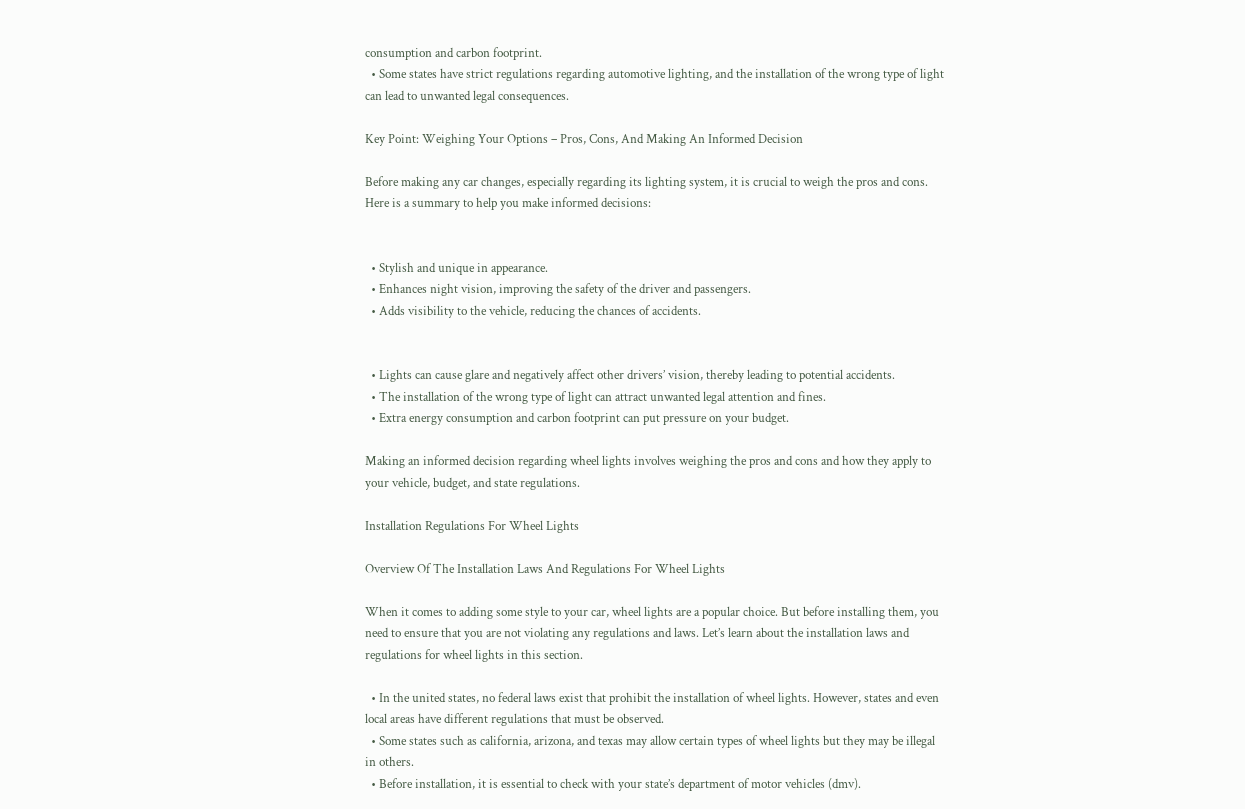consumption and carbon footprint.
  • Some states have strict regulations regarding automotive lighting, and the installation of the wrong type of light can lead to unwanted legal consequences.

Key Point: Weighing Your Options – Pros, Cons, And Making An Informed Decision

Before making any car changes, especially regarding its lighting system, it is crucial to weigh the pros and cons. Here is a summary to help you make informed decisions:


  • Stylish and unique in appearance.
  • Enhances night vision, improving the safety of the driver and passengers.
  • Adds visibility to the vehicle, reducing the chances of accidents.


  • Lights can cause glare and negatively affect other drivers’ vision, thereby leading to potential accidents.
  • The installation of the wrong type of light can attract unwanted legal attention and fines.
  • Extra energy consumption and carbon footprint can put pressure on your budget.

Making an informed decision regarding wheel lights involves weighing the pros and cons and how they apply to your vehicle, budget, and state regulations.

Installation Regulations For Wheel Lights

Overview Of The Installation Laws And Regulations For Wheel Lights

When it comes to adding some style to your car, wheel lights are a popular choice. But before installing them, you need to ensure that you are not violating any regulations and laws. Let’s learn about the installation laws and regulations for wheel lights in this section.

  • In the united states, no federal laws exist that prohibit the installation of wheel lights. However, states and even local areas have different regulations that must be observed.
  • Some states such as california, arizona, and texas may allow certain types of wheel lights but they may be illegal in others.
  • Before installation, it is essential to check with your state’s department of motor vehicles (dmv).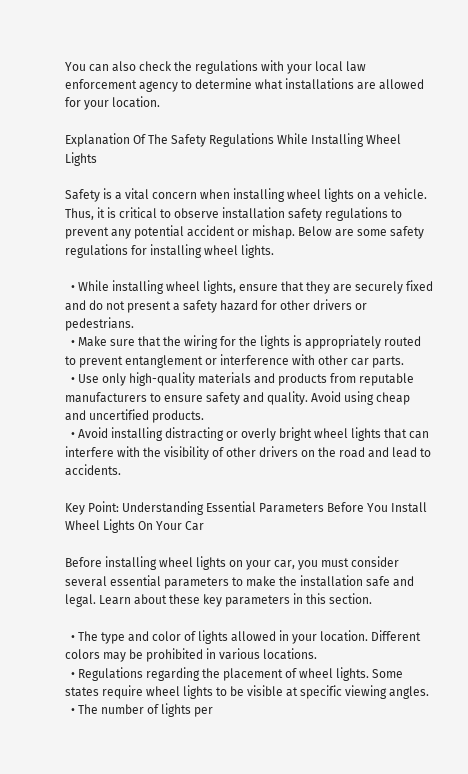You can also check the regulations with your local law enforcement agency to determine what installations are allowed for your location.

Explanation Of The Safety Regulations While Installing Wheel Lights

Safety is a vital concern when installing wheel lights on a vehicle. Thus, it is critical to observe installation safety regulations to prevent any potential accident or mishap. Below are some safety regulations for installing wheel lights.

  • While installing wheel lights, ensure that they are securely fixed and do not present a safety hazard for other drivers or pedestrians.
  • Make sure that the wiring for the lights is appropriately routed to prevent entanglement or interference with other car parts.
  • Use only high-quality materials and products from reputable manufacturers to ensure safety and quality. Avoid using cheap and uncertified products.
  • Avoid installing distracting or overly bright wheel lights that can interfere with the visibility of other drivers on the road and lead to accidents.

Key Point: Understanding Essential Parameters Before You Install Wheel Lights On Your Car

Before installing wheel lights on your car, you must consider several essential parameters to make the installation safe and legal. Learn about these key parameters in this section.

  • The type and color of lights allowed in your location. Different colors may be prohibited in various locations.
  • Regulations regarding the placement of wheel lights. Some states require wheel lights to be visible at specific viewing angles.
  • The number of lights per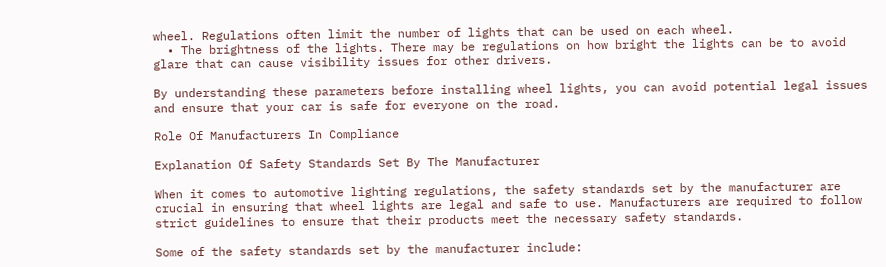wheel. Regulations often limit the number of lights that can be used on each wheel.
  • The brightness of the lights. There may be regulations on how bright the lights can be to avoid glare that can cause visibility issues for other drivers.

By understanding these parameters before installing wheel lights, you can avoid potential legal issues and ensure that your car is safe for everyone on the road.

Role Of Manufacturers In Compliance

Explanation Of Safety Standards Set By The Manufacturer

When it comes to automotive lighting regulations, the safety standards set by the manufacturer are crucial in ensuring that wheel lights are legal and safe to use. Manufacturers are required to follow strict guidelines to ensure that their products meet the necessary safety standards.

Some of the safety standards set by the manufacturer include: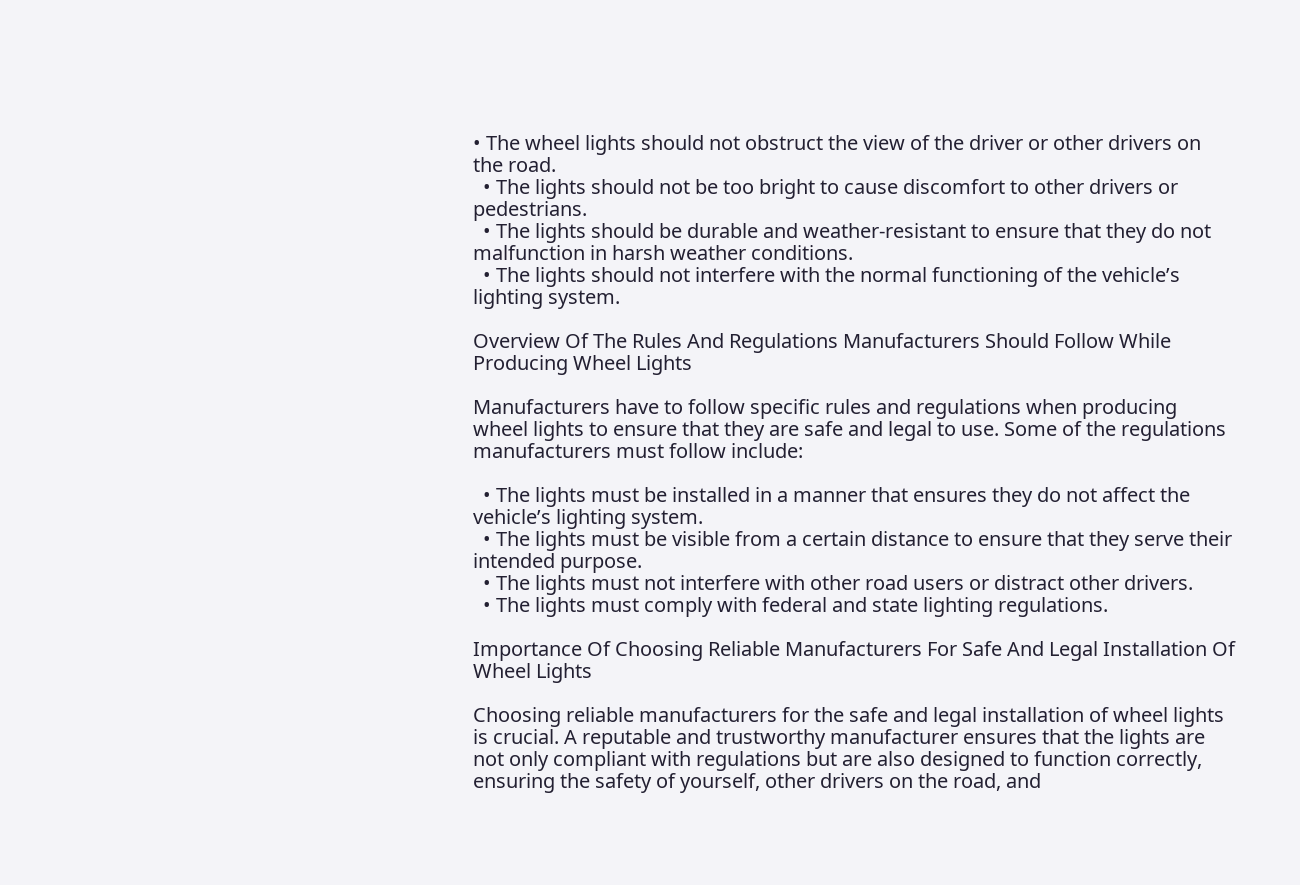• The wheel lights should not obstruct the view of the driver or other drivers on the road.
  • The lights should not be too bright to cause discomfort to other drivers or pedestrians.
  • The lights should be durable and weather-resistant to ensure that they do not malfunction in harsh weather conditions.
  • The lights should not interfere with the normal functioning of the vehicle’s lighting system.

Overview Of The Rules And Regulations Manufacturers Should Follow While Producing Wheel Lights

Manufacturers have to follow specific rules and regulations when producing wheel lights to ensure that they are safe and legal to use. Some of the regulations manufacturers must follow include:

  • The lights must be installed in a manner that ensures they do not affect the vehicle’s lighting system.
  • The lights must be visible from a certain distance to ensure that they serve their intended purpose.
  • The lights must not interfere with other road users or distract other drivers.
  • The lights must comply with federal and state lighting regulations.

Importance Of Choosing Reliable Manufacturers For Safe And Legal Installation Of Wheel Lights

Choosing reliable manufacturers for the safe and legal installation of wheel lights is crucial. A reputable and trustworthy manufacturer ensures that the lights are not only compliant with regulations but are also designed to function correctly, ensuring the safety of yourself, other drivers on the road, and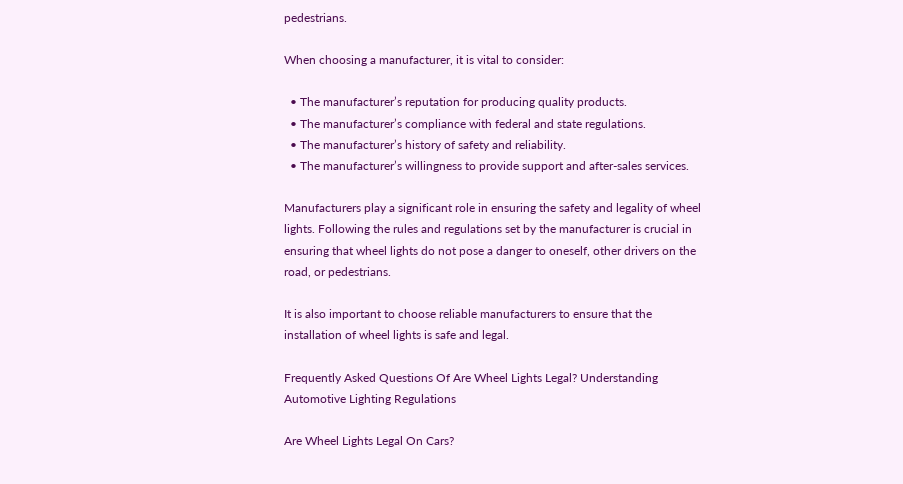pedestrians.

When choosing a manufacturer, it is vital to consider:

  • The manufacturer’s reputation for producing quality products.
  • The manufacturer’s compliance with federal and state regulations.
  • The manufacturer’s history of safety and reliability.
  • The manufacturer’s willingness to provide support and after-sales services.

Manufacturers play a significant role in ensuring the safety and legality of wheel lights. Following the rules and regulations set by the manufacturer is crucial in ensuring that wheel lights do not pose a danger to oneself, other drivers on the road, or pedestrians.

It is also important to choose reliable manufacturers to ensure that the installation of wheel lights is safe and legal.

Frequently Asked Questions Of Are Wheel Lights Legal? Understanding Automotive Lighting Regulations

Are Wheel Lights Legal On Cars?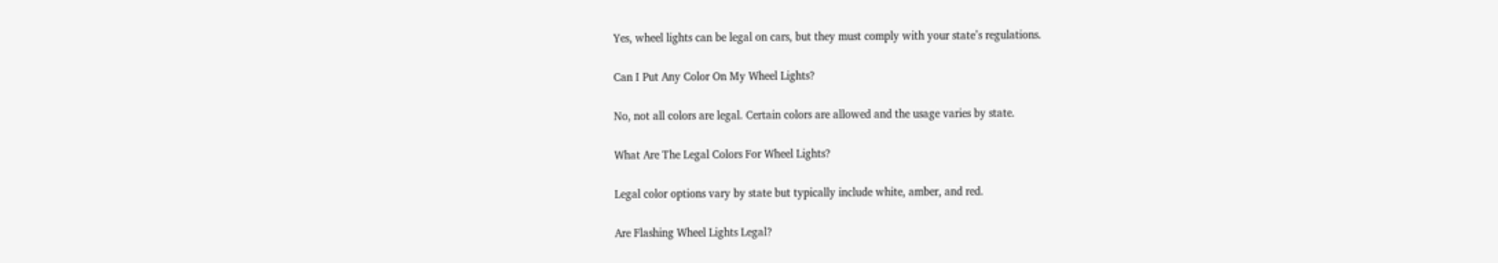Yes, wheel lights can be legal on cars, but they must comply with your state’s regulations.

Can I Put Any Color On My Wheel Lights?

No, not all colors are legal. Certain colors are allowed and the usage varies by state.

What Are The Legal Colors For Wheel Lights?

Legal color options vary by state but typically include white, amber, and red.

Are Flashing Wheel Lights Legal?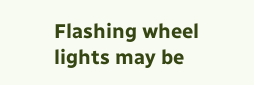Flashing wheel lights may be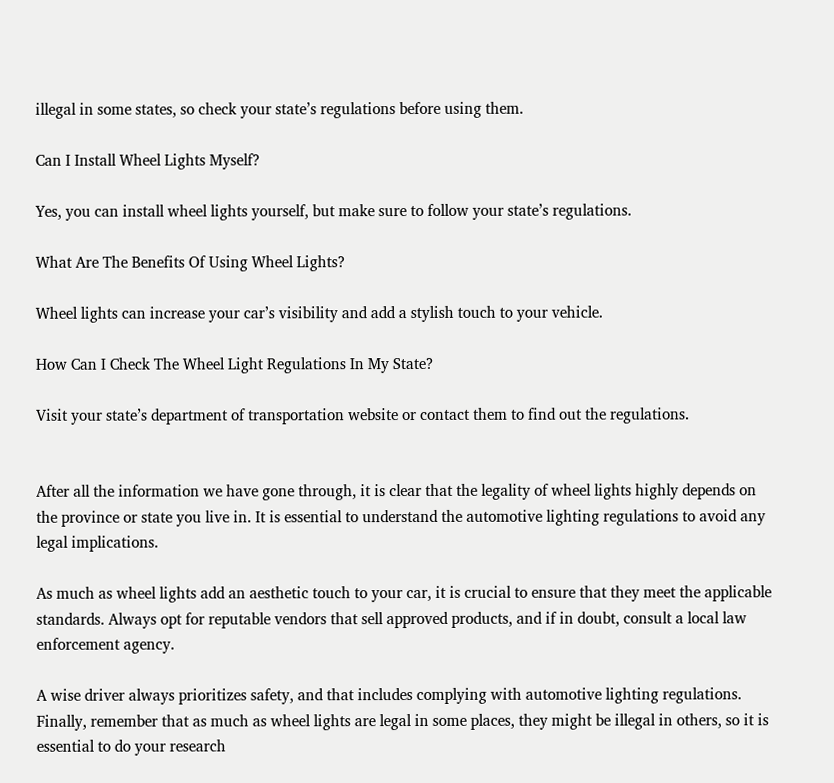illegal in some states, so check your state’s regulations before using them.

Can I Install Wheel Lights Myself?

Yes, you can install wheel lights yourself, but make sure to follow your state’s regulations.

What Are The Benefits Of Using Wheel Lights?

Wheel lights can increase your car’s visibility and add a stylish touch to your vehicle.

How Can I Check The Wheel Light Regulations In My State?

Visit your state’s department of transportation website or contact them to find out the regulations.


After all the information we have gone through, it is clear that the legality of wheel lights highly depends on the province or state you live in. It is essential to understand the automotive lighting regulations to avoid any legal implications.

As much as wheel lights add an aesthetic touch to your car, it is crucial to ensure that they meet the applicable standards. Always opt for reputable vendors that sell approved products, and if in doubt, consult a local law enforcement agency.

A wise driver always prioritizes safety, and that includes complying with automotive lighting regulations. Finally, remember that as much as wheel lights are legal in some places, they might be illegal in others, so it is essential to do your research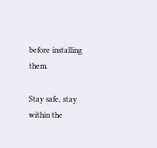before installing them.

Stay safe, stay within the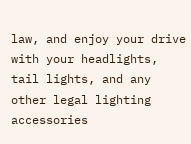law, and enjoy your drive with your headlights, tail lights, and any other legal lighting accessories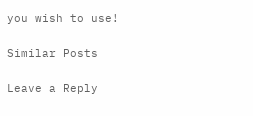you wish to use!

Similar Posts

Leave a Reply